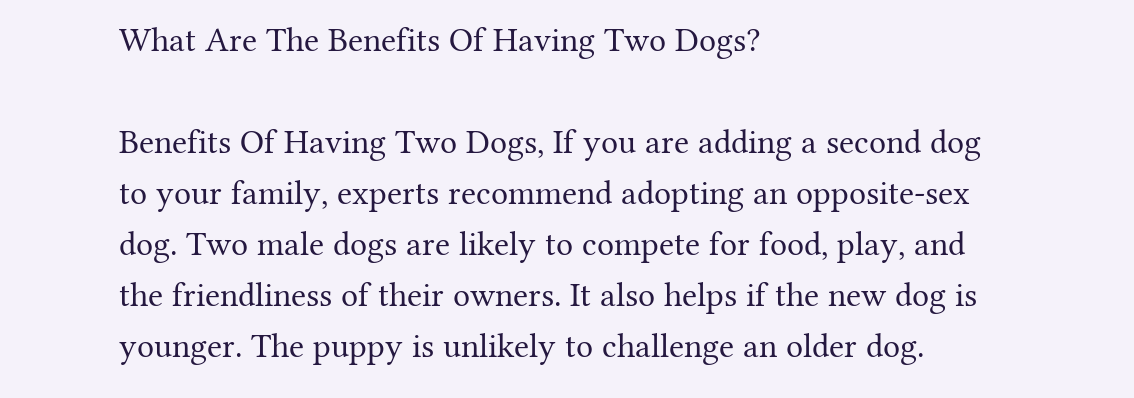What Are The Benefits Of Having Two Dogs?

Benefits Of Having Two Dogs, If you are adding a second dog to your family, experts recommend adopting an opposite-sex dog. Two male dogs are likely to compete for food, play, and the friendliness of their owners. It also helps if the new dog is younger. The puppy is unlikely to challenge an older dog.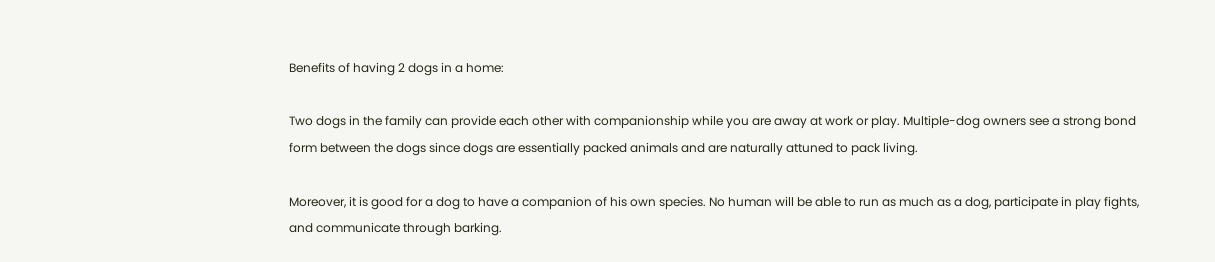Benefits of having 2 dogs in a home:

Two dogs in the family can provide each other with companionship while you are away at work or play. Multiple-dog owners see a strong bond form between the dogs since dogs are essentially packed animals and are naturally attuned to pack living.

Moreover, it is good for a dog to have a companion of his own species. No human will be able to run as much as a dog, participate in play fights, and communicate through barking.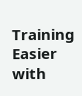Training Easier with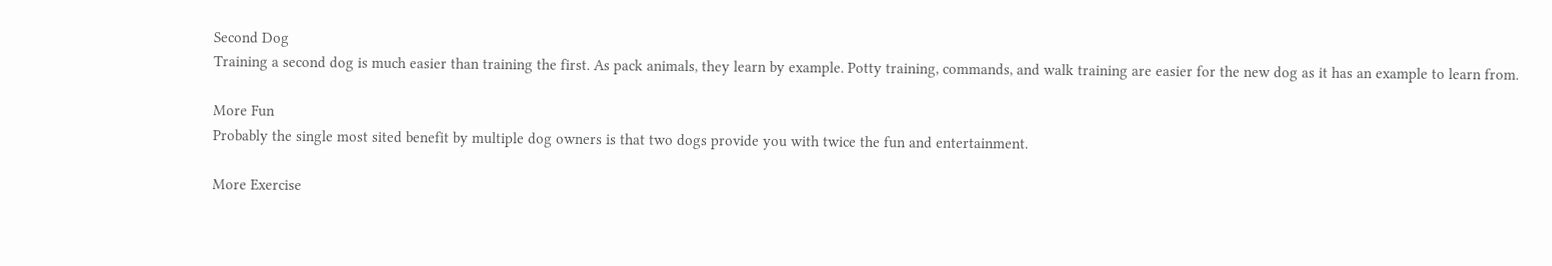Second Dog
Training a second dog is much easier than training the first. As pack animals, they learn by example. Potty training, commands, and walk training are easier for the new dog as it has an example to learn from.

More Fun
Probably the single most sited benefit by multiple dog owners is that two dogs provide you with twice the fun and entertainment.

More Exercise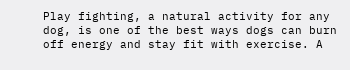Play fighting, a natural activity for any dog, is one of the best ways dogs can burn off energy and stay fit with exercise. A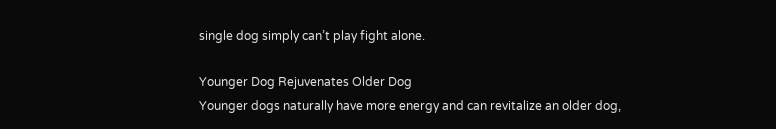single dog simply can’t play fight alone.

Younger Dog Rejuvenates Older Dog
Younger dogs naturally have more energy and can revitalize an older dog,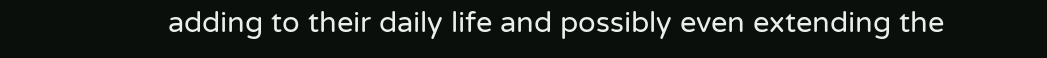adding to their daily life and possibly even extending the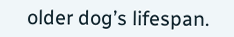older dog’s lifespan.